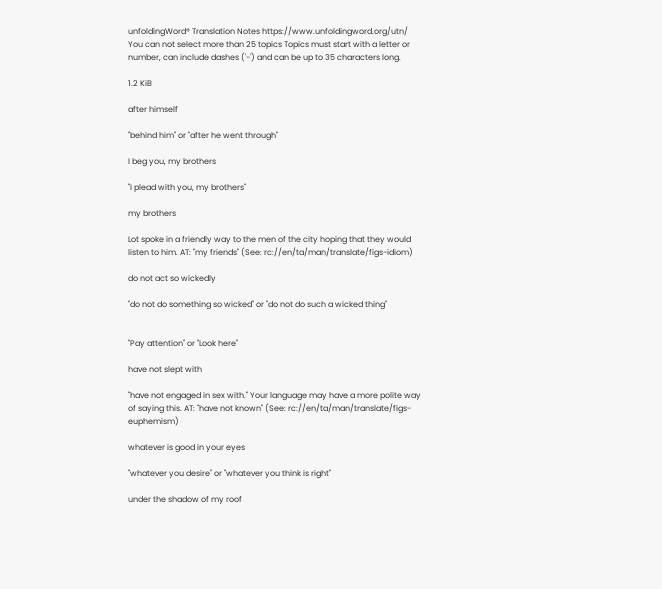unfoldingWord® Translation Notes https://www.unfoldingword.org/utn/
You can not select more than 25 topics Topics must start with a letter or number, can include dashes ('-') and can be up to 35 characters long.

1.2 KiB

after himself

"behind him" or "after he went through"

I beg you, my brothers

"I plead with you, my brothers"

my brothers

Lot spoke in a friendly way to the men of the city hoping that they would listen to him. AT: "my friends" (See: rc://en/ta/man/translate/figs-idiom)

do not act so wickedly

"do not do something so wicked" or "do not do such a wicked thing"


"Pay attention" or "Look here"

have not slept with

"have not engaged in sex with." Your language may have a more polite way of saying this. AT: "have not known" (See: rc://en/ta/man/translate/figs-euphemism)

whatever is good in your eyes

"whatever you desire" or "whatever you think is right"

under the shadow of my roof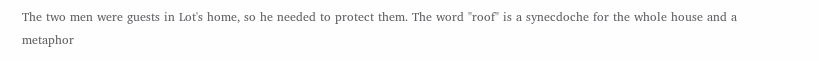The two men were guests in Lot's home, so he needed to protect them. The word "roof" is a synecdoche for the whole house and a metaphor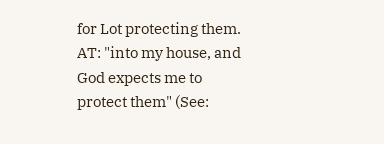for Lot protecting them. AT: "into my house, and God expects me to protect them" (See: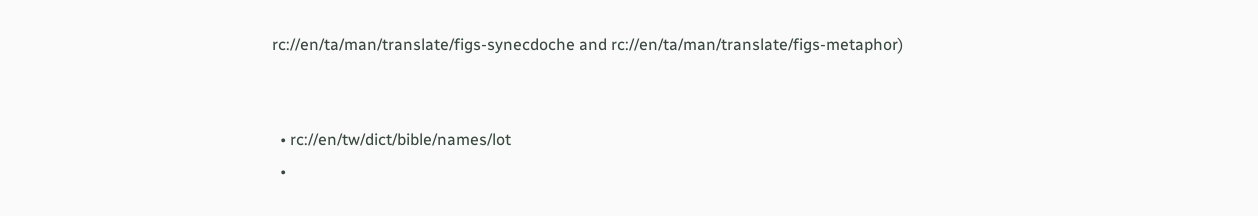rc://en/ta/man/translate/figs-synecdoche and rc://en/ta/man/translate/figs-metaphor)


  • rc://en/tw/dict/bible/names/lot
  •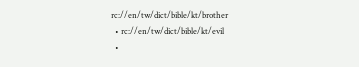rc://en/tw/dict/bible/kt/brother
  • rc://en/tw/dict/bible/kt/evil
  •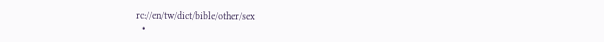rc://en/tw/dict/bible/other/sex
  •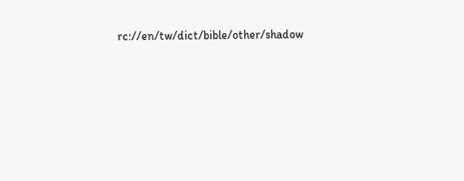rc://en/tw/dict/bible/other/shadow